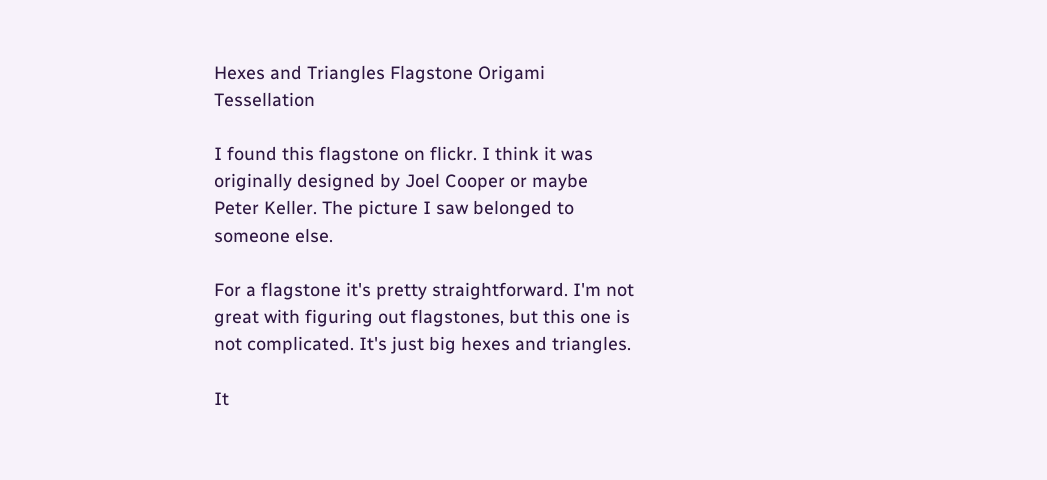Hexes and Triangles Flagstone Origami Tessellation

I found this flagstone on flickr. I think it was originally designed by Joel Cooper or maybe Peter Keller. The picture I saw belonged to someone else.

For a flagstone it's pretty straightforward. I'm not great with figuring out flagstones, but this one is not complicated. It's just big hexes and triangles.

It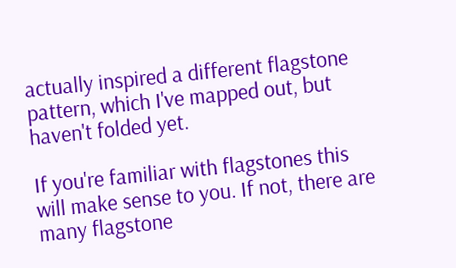actually inspired a different flagstone pattern, which I've mapped out, but haven't folded yet.

If you're familiar with flagstones this will make sense to you. If not, there are many flagstone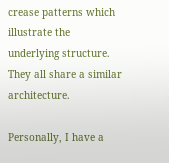crease patterns which illustrate the underlying structure. They all share a similar architecture.

Personally, I have a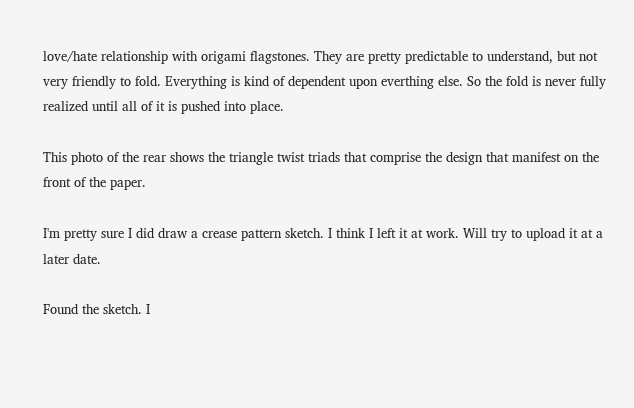love/hate relationship with origami flagstones. They are pretty predictable to understand, but not very friendly to fold. Everything is kind of dependent upon everthing else. So the fold is never fully realized until all of it is pushed into place.

This photo of the rear shows the triangle twist triads that comprise the design that manifest on the front of the paper.

I'm pretty sure I did draw a crease pattern sketch. I think I left it at work. Will try to upload it at a later date.

Found the sketch. I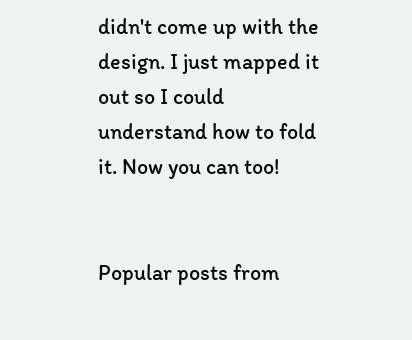didn't come up with the design. I just mapped it out so I could understand how to fold it. Now you can too!


Popular posts from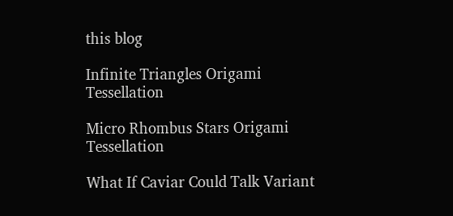this blog

Infinite Triangles Origami Tessellation

Micro Rhombus Stars Origami Tessellation

What If Caviar Could Talk Variant